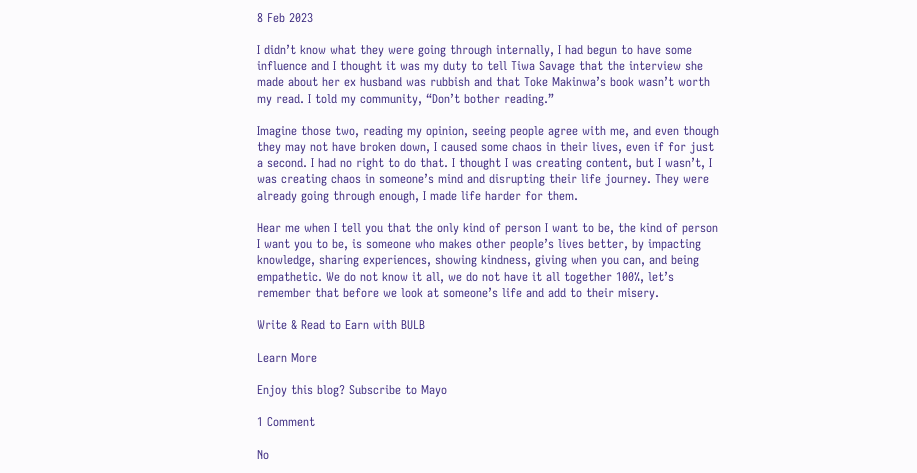8 Feb 2023

I didn’t know what they were going through internally, I had begun to have some influence and I thought it was my duty to tell Tiwa Savage that the interview she made about her ex husband was rubbish and that Toke Makinwa’s book wasn’t worth my read. I told my community, “Don’t bother reading.”

Imagine those two, reading my opinion, seeing people agree with me, and even though they may not have broken down, I caused some chaos in their lives, even if for just a second. I had no right to do that. I thought I was creating content, but I wasn’t, I was creating chaos in someone’s mind and disrupting their life journey. They were already going through enough, I made life harder for them.

Hear me when I tell you that the only kind of person I want to be, the kind of person I want you to be, is someone who makes other people’s lives better, by impacting knowledge, sharing experiences, showing kindness, giving when you can, and being empathetic. We do not know it all, we do not have it all together 100%, let’s remember that before we look at someone’s life and add to their misery.

Write & Read to Earn with BULB

Learn More

Enjoy this blog? Subscribe to Mayo

1 Comment

No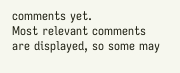comments yet.
Most relevant comments are displayed, so some may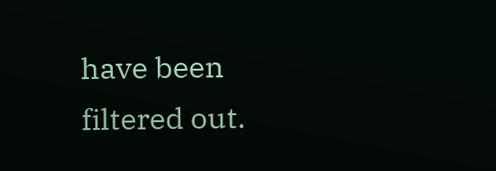have been filtered out.